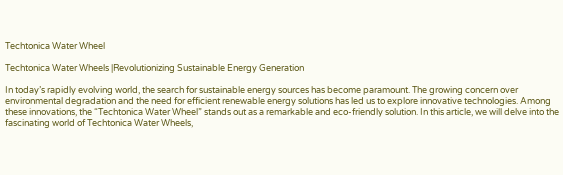Techtonica Water Wheel

Techtonica Water Wheels |Revolutionizing Sustainable Energy Generation

In today’s rapidly evolving world, the search for sustainable energy sources has become paramount. The growing concern over environmental degradation and the need for efficient renewable energy solutions has led us to explore innovative technologies. Among these innovations, the “Techtonica Water Wheel” stands out as a remarkable and eco-friendly solution. In this article, we will delve into the fascinating world of Techtonica Water Wheels,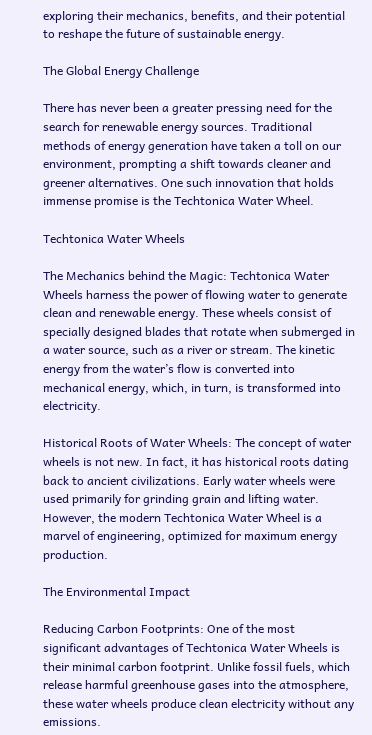exploring their mechanics, benefits, and their potential to reshape the future of sustainable energy.

The Global Energy Challenge

There has never been a greater pressing need for the search for renewable energy sources. Traditional methods of energy generation have taken a toll on our environment, prompting a shift towards cleaner and greener alternatives. One such innovation that holds immense promise is the Techtonica Water Wheel.

Techtonica Water Wheels

The Mechanics behind the Magic: Techtonica Water Wheels harness the power of flowing water to generate clean and renewable energy. These wheels consist of specially designed blades that rotate when submerged in a water source, such as a river or stream. The kinetic energy from the water’s flow is converted into mechanical energy, which, in turn, is transformed into electricity.

Historical Roots of Water Wheels: The concept of water wheels is not new. In fact, it has historical roots dating back to ancient civilizations. Early water wheels were used primarily for grinding grain and lifting water. However, the modern Techtonica Water Wheel is a marvel of engineering, optimized for maximum energy production.

The Environmental Impact

Reducing Carbon Footprints: One of the most significant advantages of Techtonica Water Wheels is their minimal carbon footprint. Unlike fossil fuels, which release harmful greenhouse gases into the atmosphere, these water wheels produce clean electricity without any emissions.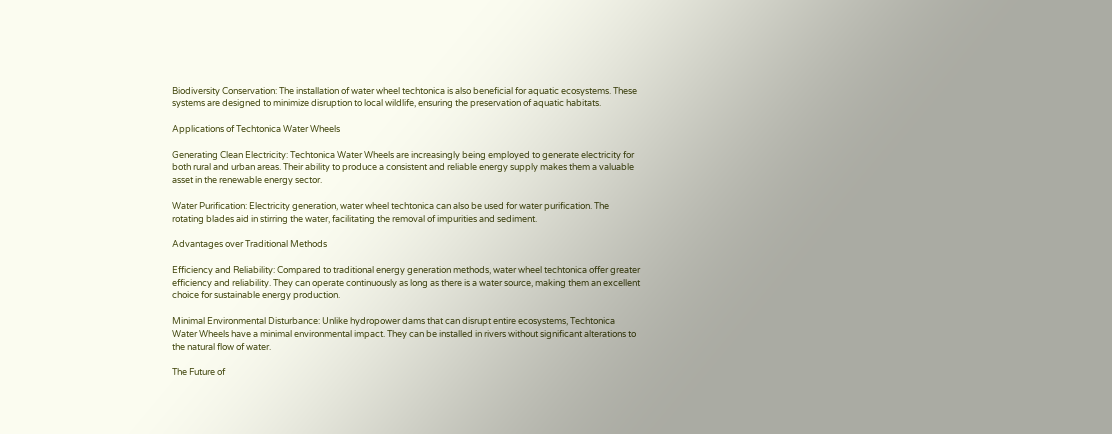Biodiversity Conservation: The installation of water wheel techtonica is also beneficial for aquatic ecosystems. These systems are designed to minimize disruption to local wildlife, ensuring the preservation of aquatic habitats.

Applications of Techtonica Water Wheels

Generating Clean Electricity: Techtonica Water Wheels are increasingly being employed to generate electricity for both rural and urban areas. Their ability to produce a consistent and reliable energy supply makes them a valuable asset in the renewable energy sector.

Water Purification: Electricity generation, water wheel techtonica can also be used for water purification. The rotating blades aid in stirring the water, facilitating the removal of impurities and sediment.

Advantages over Traditional Methods

Efficiency and Reliability: Compared to traditional energy generation methods, water wheel techtonica offer greater efficiency and reliability. They can operate continuously as long as there is a water source, making them an excellent choice for sustainable energy production.

Minimal Environmental Disturbance: Unlike hydropower dams that can disrupt entire ecosystems, Techtonica Water Wheels have a minimal environmental impact. They can be installed in rivers without significant alterations to the natural flow of water.

The Future of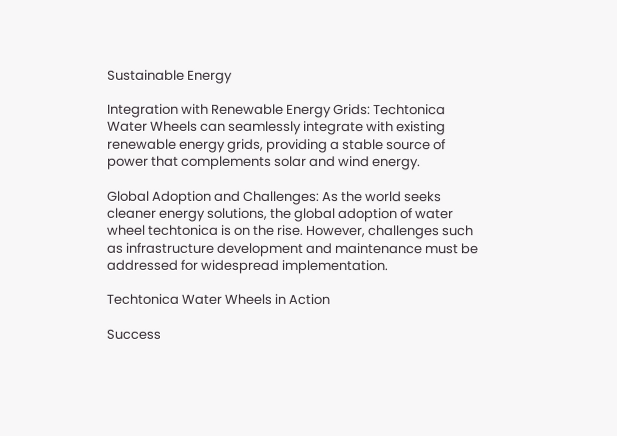Sustainable Energy

Integration with Renewable Energy Grids: Techtonica Water Wheels can seamlessly integrate with existing renewable energy grids, providing a stable source of power that complements solar and wind energy.

Global Adoption and Challenges: As the world seeks cleaner energy solutions, the global adoption of water wheel techtonica is on the rise. However, challenges such as infrastructure development and maintenance must be addressed for widespread implementation.

Techtonica Water Wheels in Action

Success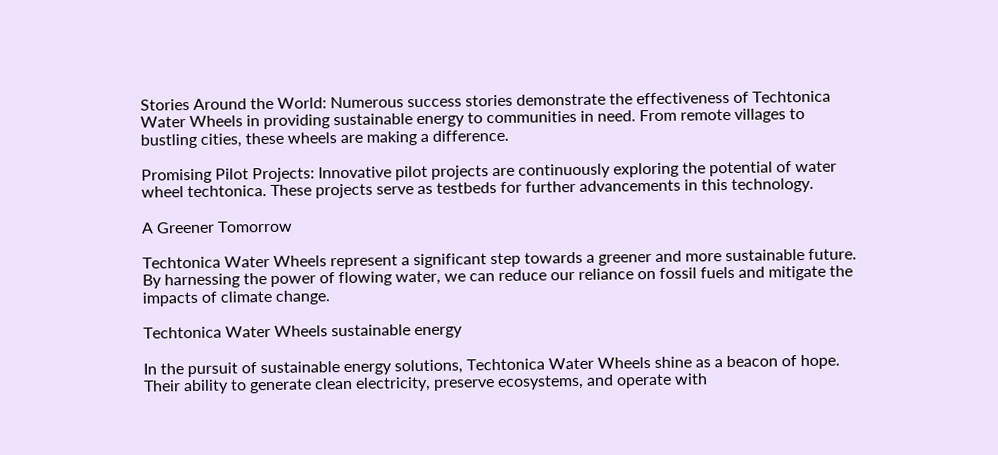Stories Around the World: Numerous success stories demonstrate the effectiveness of Techtonica Water Wheels in providing sustainable energy to communities in need. From remote villages to bustling cities, these wheels are making a difference.

Promising Pilot Projects: Innovative pilot projects are continuously exploring the potential of water wheel techtonica. These projects serve as testbeds for further advancements in this technology.

A Greener Tomorrow

Techtonica Water Wheels represent a significant step towards a greener and more sustainable future. By harnessing the power of flowing water, we can reduce our reliance on fossil fuels and mitigate the impacts of climate change.

Techtonica Water Wheels sustainable energy

In the pursuit of sustainable energy solutions, Techtonica Water Wheels shine as a beacon of hope. Their ability to generate clean electricity, preserve ecosystems, and operate with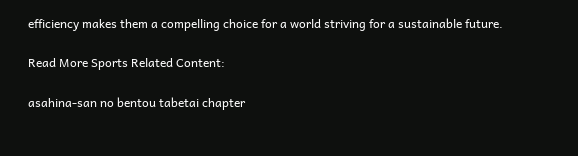efficiency makes them a compelling choice for a world striving for a sustainable future.

Read More Sports Related Content:

asahina-san no bentou tabetai chapter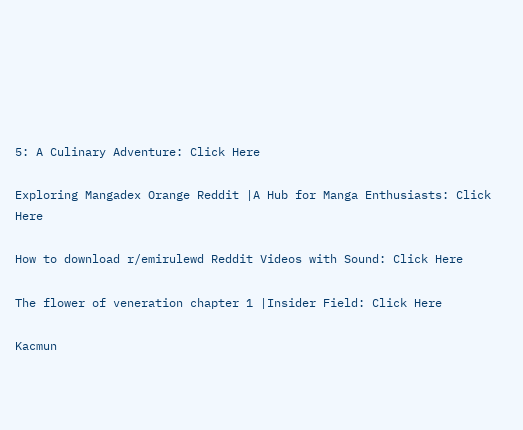5: A Culinary Adventure: Click Here

Exploring Mangadex Orange Reddit |A Hub for Manga Enthusiasts: Click Here

How to download r/emirulewd Reddit Videos with Sound: Click Here

The flower of veneration chapter 1 |Insider Field: Click Here

Kacmun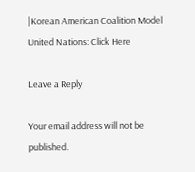|Korean American Coalition Model United Nations: Click Here

Leave a Reply

Your email address will not be published.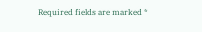Required fields are marked *